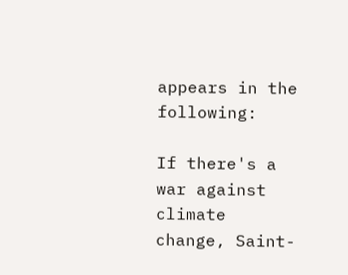appears in the following:

If there's a war against climate change, Saint-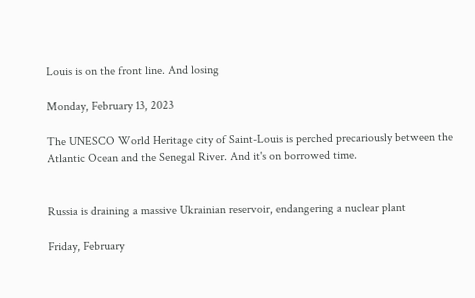Louis is on the front line. And losing

Monday, February 13, 2023

The UNESCO World Heritage city of Saint-Louis is perched precariously between the Atlantic Ocean and the Senegal River. And it's on borrowed time.


Russia is draining a massive Ukrainian reservoir, endangering a nuclear plant

Friday, February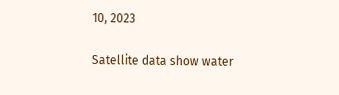10, 2023

Satellite data show water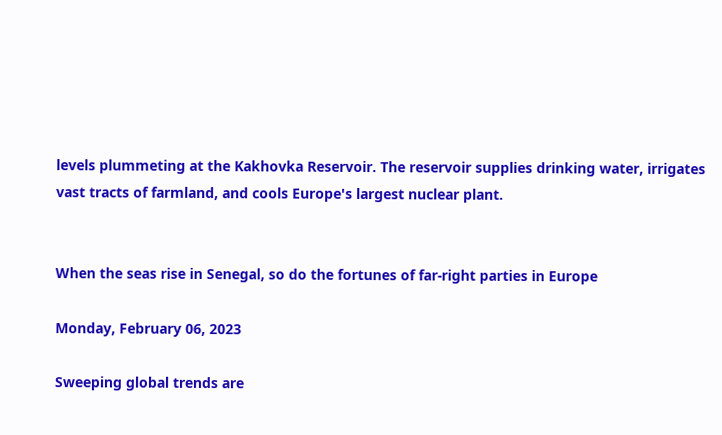levels plummeting at the Kakhovka Reservoir. The reservoir supplies drinking water, irrigates vast tracts of farmland, and cools Europe's largest nuclear plant.


When the seas rise in Senegal, so do the fortunes of far-right parties in Europe

Monday, February 06, 2023

Sweeping global trends are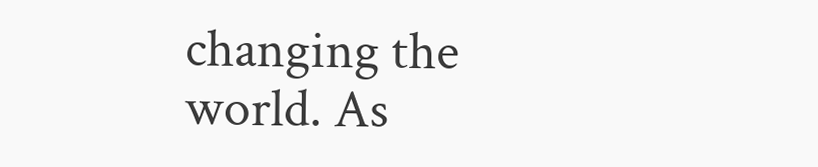changing the world. As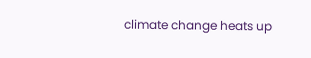climate change heats up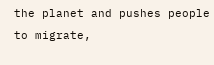the planet and pushes people to migrate,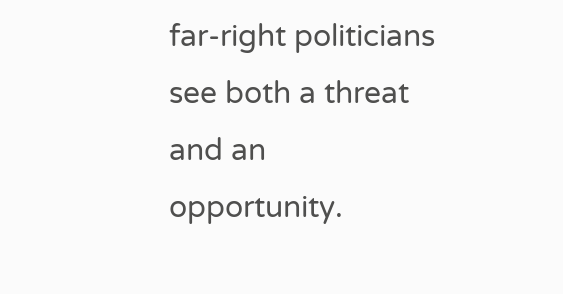far-right politicians see both a threat and an opportunity.